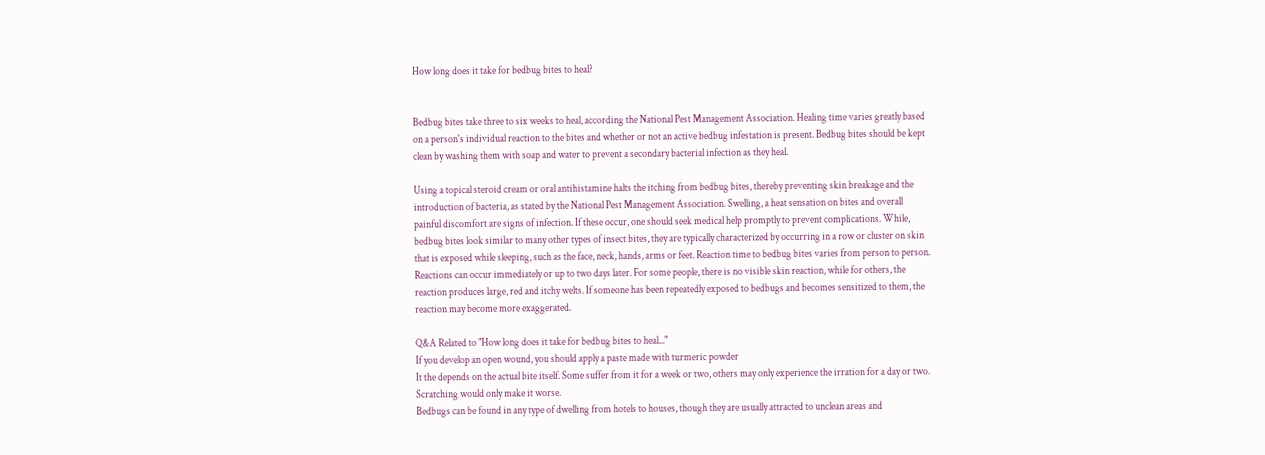How long does it take for bedbug bites to heal?


Bedbug bites take three to six weeks to heal, according the National Pest Management Association. Healing time varies greatly based on a person's individual reaction to the bites and whether or not an active bedbug infestation is present. Bedbug bites should be kept clean by washing them with soap and water to prevent a secondary bacterial infection as they heal.

Using a topical steroid cream or oral antihistamine halts the itching from bedbug bites, thereby preventing skin breakage and the introduction of bacteria, as stated by the National Pest Management Association. Swelling, a heat sensation on bites and overall painful discomfort are signs of infection. If these occur, one should seek medical help promptly to prevent complications. While, bedbug bites look similar to many other types of insect bites, they are typically characterized by occurring in a row or cluster on skin that is exposed while sleeping, such as the face, neck, hands, arms or feet. Reaction time to bedbug bites varies from person to person. Reactions can occur immediately or up to two days later. For some people, there is no visible skin reaction, while for others, the reaction produces large, red and itchy welts. If someone has been repeatedly exposed to bedbugs and becomes sensitized to them, the reaction may become more exaggerated.

Q&A Related to "How long does it take for bedbug bites to heal..."
If you develop an open wound, you should apply a paste made with turmeric powder
It the depends on the actual bite itself. Some suffer from it for a week or two, others may only experience the irration for a day or two. Scratching would only make it worse.
Bedbugs can be found in any type of dwelling from hotels to houses, though they are usually attracted to unclean areas and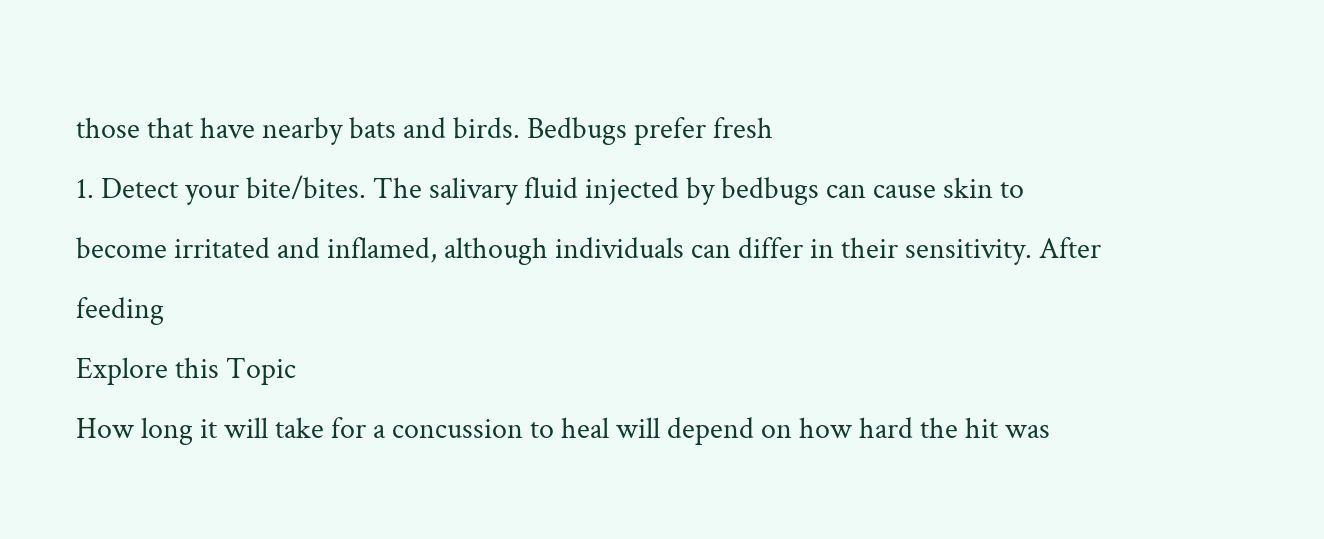those that have nearby bats and birds. Bedbugs prefer fresh
1. Detect your bite/bites. The salivary fluid injected by bedbugs can cause skin to become irritated and inflamed, although individuals can differ in their sensitivity. After feeding
Explore this Topic
How long it will take for a concussion to heal will depend on how hard the hit was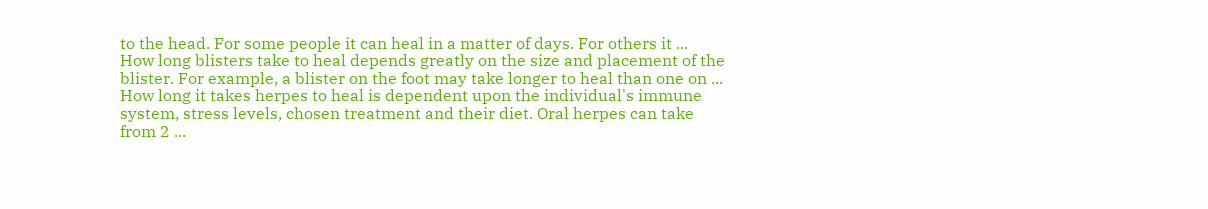to the head. For some people it can heal in a matter of days. For others it ...
How long blisters take to heal depends greatly on the size and placement of the blister. For example, a blister on the foot may take longer to heal than one on ...
How long it takes herpes to heal is dependent upon the individual's immune system, stress levels, chosen treatment and their diet. Oral herpes can take from 2 ...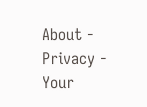About -  Privacy -  Your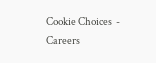Cookie Choices  -  Careers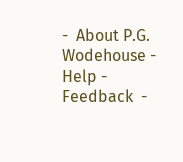-  About P.G. Wodehouse -  Help -  Feedback  -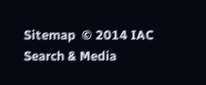Sitemap  © 2014 IAC Search & Media